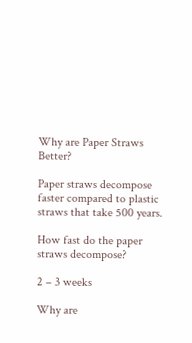Why are Paper Straws Better?

Paper straws decompose faster compared to plastic straws that take 500 years.

How fast do the paper straws decompose?

2 – 3 weeks

Why are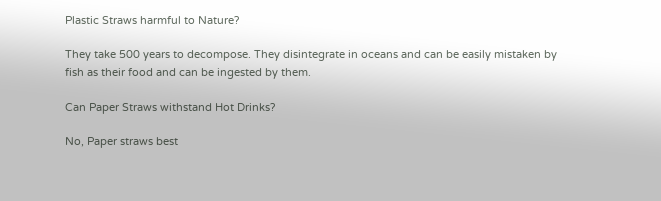Plastic Straws harmful to Nature?

They take 500 years to decompose. They disintegrate in oceans and can be easily mistaken by fish as their food and can be ingested by them.

Can Paper Straws withstand Hot Drinks?

No, Paper straws best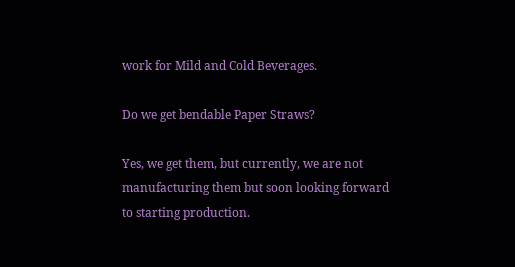work for Mild and Cold Beverages.

Do we get bendable Paper Straws?

Yes, we get them, but currently, we are not manufacturing them but soon looking forward to starting production.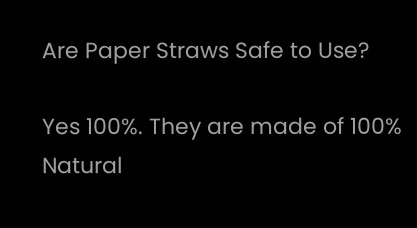Are Paper Straws Safe to Use?

Yes 100%. They are made of 100% Natural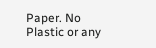Paper. No Plastic or any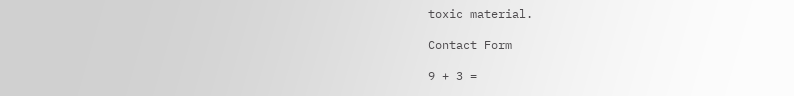toxic material.

Contact Form

9 + 3 =